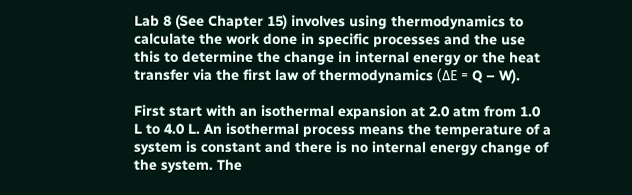Lab 8 (See Chapter 15) involves using thermodynamics to calculate the work done in specific processes and the use this to determine the change in internal energy or the heat transfer via the first law of thermodynamics (ΔE = Q – W).

First start with an isothermal expansion at 2.0 atm from 1.0 L to 4.0 L. An isothermal process means the temperature of a system is constant and there is no internal energy change of the system. The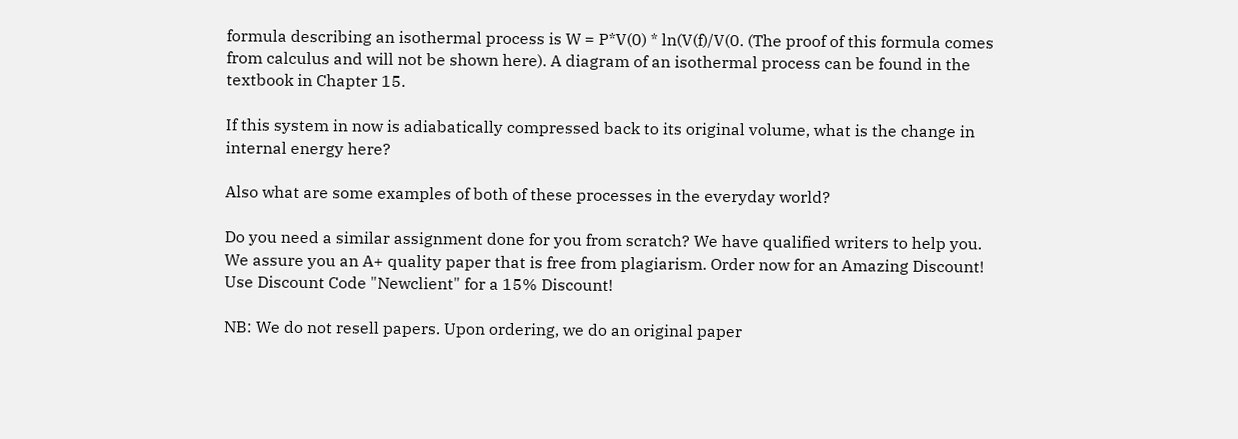formula describing an isothermal process is W = P*V(0) * ln(V(f)/V(0. (The proof of this formula comes from calculus and will not be shown here). A diagram of an isothermal process can be found in the textbook in Chapter 15.

If this system in now is adiabatically compressed back to its original volume, what is the change in internal energy here?

Also what are some examples of both of these processes in the everyday world?

Do you need a similar assignment done for you from scratch? We have qualified writers to help you. We assure you an A+ quality paper that is free from plagiarism. Order now for an Amazing Discount!
Use Discount Code "Newclient" for a 15% Discount!

NB: We do not resell papers. Upon ordering, we do an original paper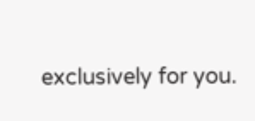exclusively for you.